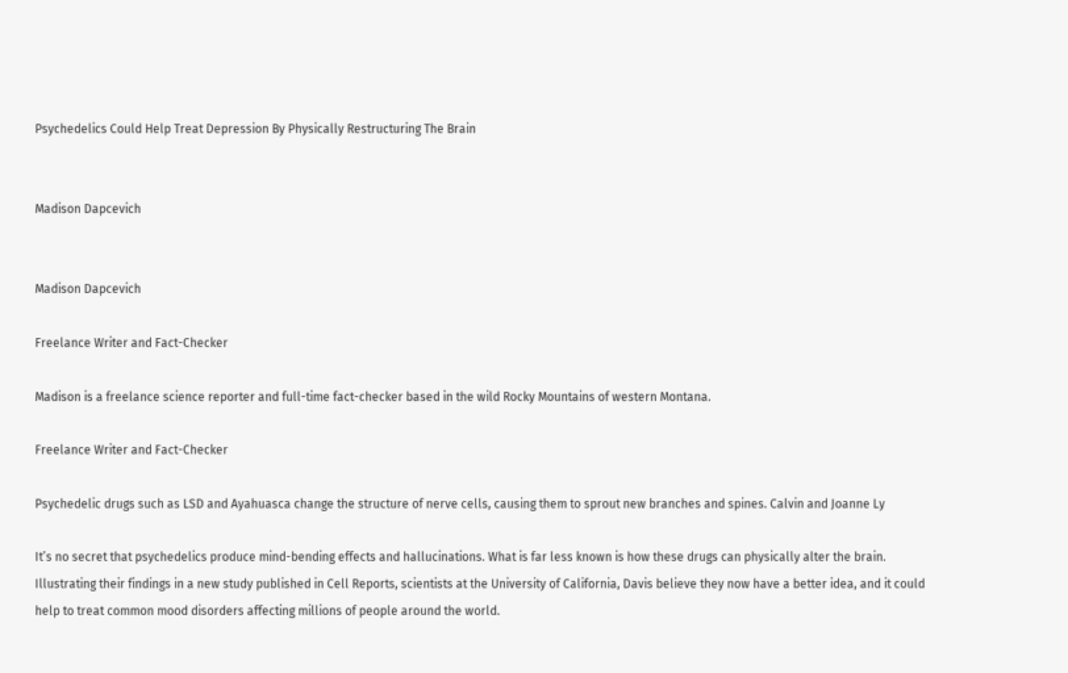Psychedelics Could Help Treat Depression By Physically Restructuring The Brain


Madison Dapcevich


Madison Dapcevich

Freelance Writer and Fact-Checker

Madison is a freelance science reporter and full-time fact-checker based in the wild Rocky Mountains of western Montana.

Freelance Writer and Fact-Checker

Psychedelic drugs such as LSD and Ayahuasca change the structure of nerve cells, causing them to sprout new branches and spines. Calvin and Joanne Ly

It’s no secret that psychedelics produce mind-bending effects and hallucinations. What is far less known is how these drugs can physically alter the brain. Illustrating their findings in a new study published in Cell Reports, scientists at the University of California, Davis believe they now have a better idea, and it could help to treat common mood disorders affecting millions of people around the world.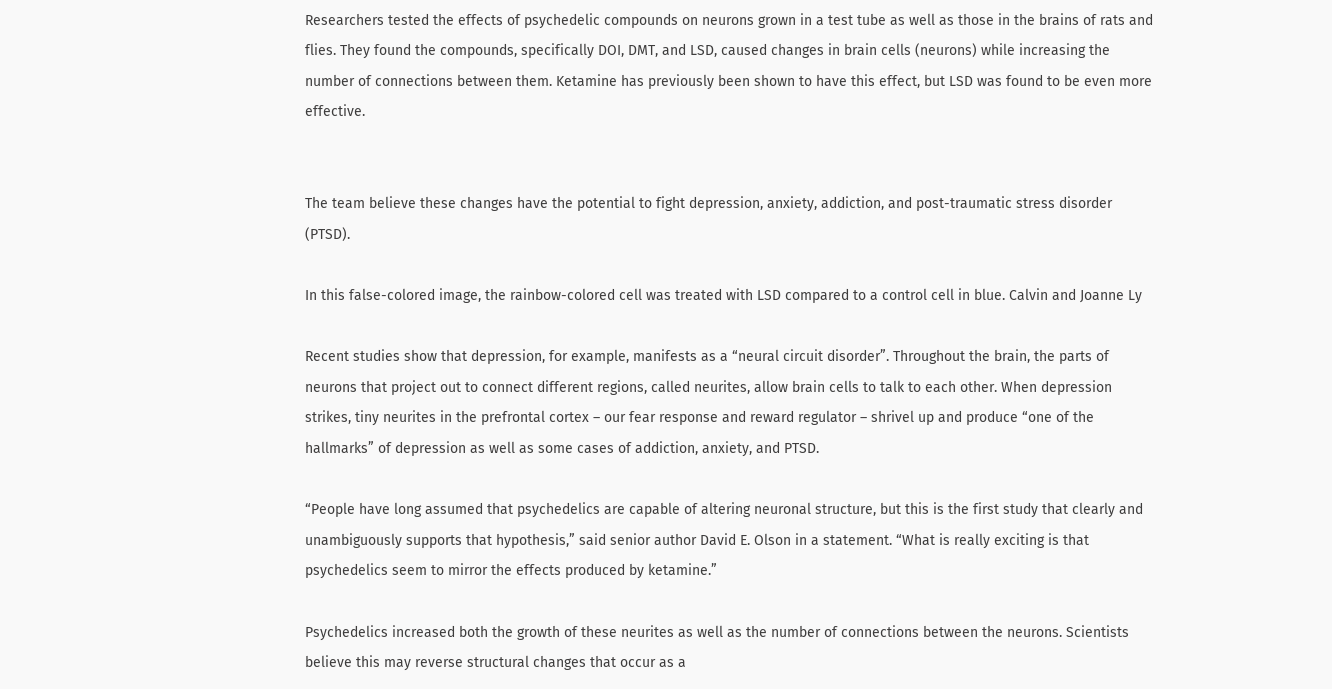Researchers tested the effects of psychedelic compounds on neurons grown in a test tube as well as those in the brains of rats and flies. They found the compounds, specifically DOI, DMT, and LSD, caused changes in brain cells (neurons) while increasing the number of connections between them. Ketamine has previously been shown to have this effect, but LSD was found to be even more effective.


The team believe these changes have the potential to fight depression, anxiety, addiction, and post-traumatic stress disorder (PTSD).

In this false-colored image, the rainbow-colored cell was treated with LSD compared to a control cell in blue. Calvin and Joanne Ly

Recent studies show that depression, for example, manifests as a “neural circuit disorder”. Throughout the brain, the parts of neurons that project out to connect different regions, called neurites, allow brain cells to talk to each other. When depression strikes, tiny neurites in the prefrontal cortex – our fear response and reward regulator – shrivel up and produce “one of the hallmarks” of depression as well as some cases of addiction, anxiety, and PTSD.

“People have long assumed that psychedelics are capable of altering neuronal structure, but this is the first study that clearly and unambiguously supports that hypothesis,” said senior author David E. Olson in a statement. “What is really exciting is that psychedelics seem to mirror the effects produced by ketamine.”

Psychedelics increased both the growth of these neurites as well as the number of connections between the neurons. Scientists believe this may reverse structural changes that occur as a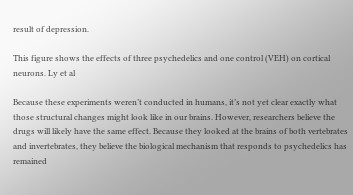result of depression.

This figure shows the effects of three psychedelics and one control (VEH) on cortical neurons. Ly et al

Because these experiments weren’t conducted in humans, it’s not yet clear exactly what those structural changes might look like in our brains. However, researchers believe the drugs will likely have the same effect. Because they looked at the brains of both vertebrates and invertebrates, they believe the biological mechanism that responds to psychedelics has remained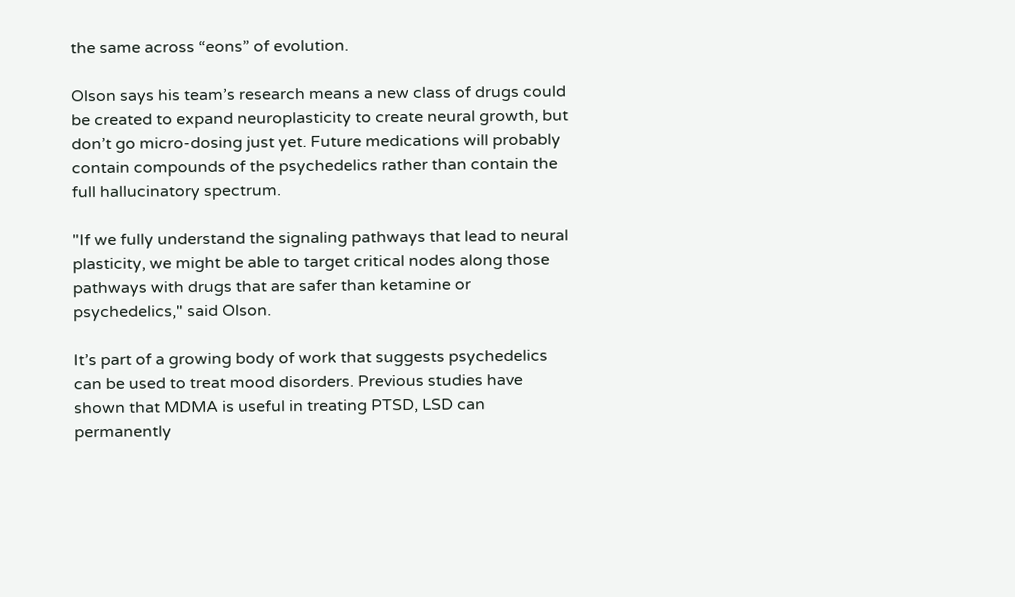the same across “eons” of evolution.

Olson says his team’s research means a new class of drugs could be created to expand neuroplasticity to create neural growth, but don’t go micro-dosing just yet. Future medications will probably contain compounds of the psychedelics rather than contain the full hallucinatory spectrum.

"If we fully understand the signaling pathways that lead to neural plasticity, we might be able to target critical nodes along those pathways with drugs that are safer than ketamine or psychedelics," said Olson.

It’s part of a growing body of work that suggests psychedelics can be used to treat mood disorders. Previous studies have shown that MDMA is useful in treating PTSD, LSD can permanently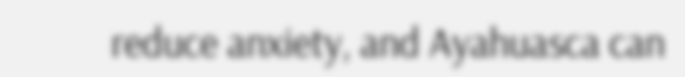reduce anxiety, and Ayahuasca can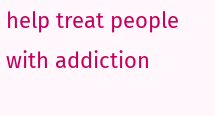help treat people with addiction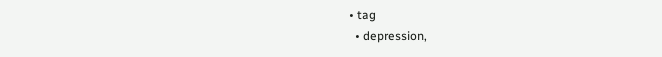• tag
  • depression,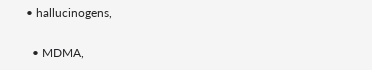• hallucinogens,

  • MDMA,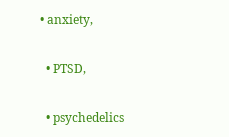• anxiety,

  • PTSD,

  • psychedelics